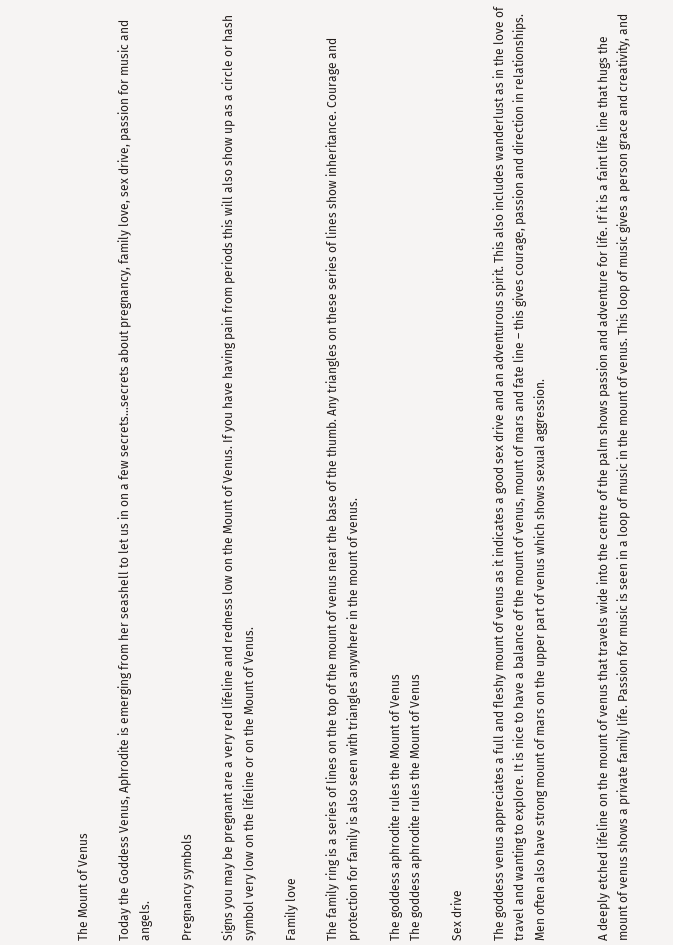The Mount of Venus

Today the Goddess Venus, Aphrodite is emerging from her seashell to let us in on a few secrets…secrets about pregnancy, family love, sex drive, passion for music and angels.

Pregnancy symbols

Signs you may be pregnant are a very red lifeline and redness low on the Mount of Venus. If you have having pain from periods this will also show up as a circle or hash symbol very low on the lifeline or on the Mount of Venus.

Family love

The family ring is a series of lines on the top of the mount of venus near the base of the thumb. Any triangles on these series of lines show inheritance. Courage and protection for family is also seen with triangles anywhere in the mount of venus.

The goddess aphrodite rules the Mount of Venus
The goddess aphrodite rules the Mount of Venus

Sex drive

The goddess venus appreciates a full and fleshy mount of venus as it indicates a good sex drive and an adventurous spirit. This also includes wanderlust as in the love of travel and wanting to explore. It is nice to have a balance of the mount of venus, mount of mars and fate line – this gives courage, passion and direction in relationships. Men often also have strong mount of mars on the upper part of venus which shows sexual aggression.


A deeply etched lifeline on the mount of venus that travels wide into the centre of the palm shows passion and adventure for life. If it is a faint life line that hugs the mount of venus shows a private family life. Passion for music is seen in a loop of music in the mount of venus. This loop of music gives a person grace and creativity, and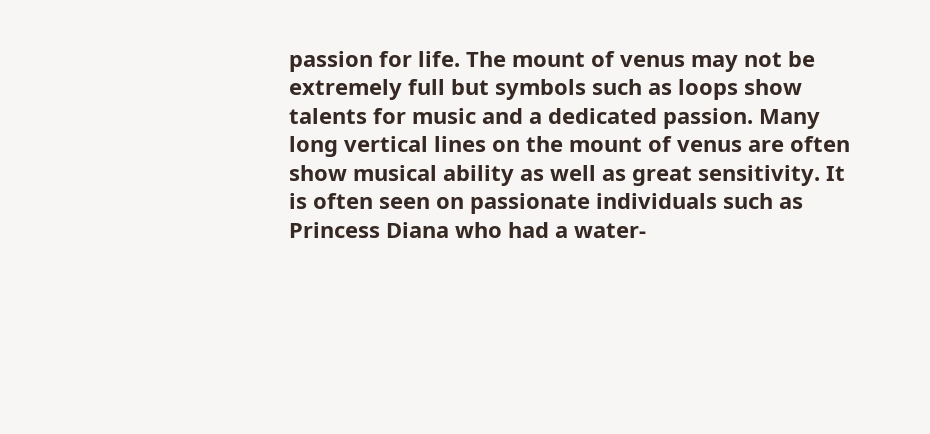passion for life. The mount of venus may not be extremely full but symbols such as loops show talents for music and a dedicated passion. Many long vertical lines on the mount of venus are often show musical ability as well as great sensitivity. It is often seen on passionate individuals such as Princess Diana who had a water-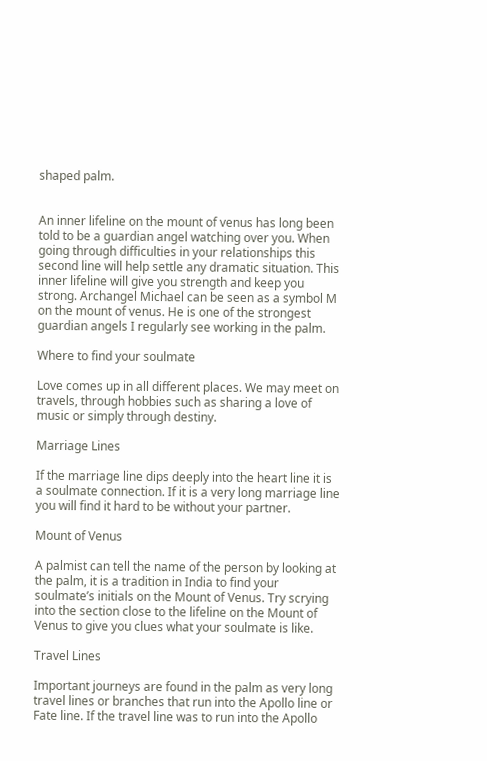shaped palm.


An inner lifeline on the mount of venus has long been told to be a guardian angel watching over you. When going through difficulties in your relationships this second line will help settle any dramatic situation. This inner lifeline will give you strength and keep you strong. Archangel Michael can be seen as a symbol M on the mount of venus. He is one of the strongest guardian angels I regularly see working in the palm.

Where to find your soulmate

Love comes up in all different places. We may meet on travels, through hobbies such as sharing a love of music or simply through destiny.

Marriage Lines

If the marriage line dips deeply into the heart line it is a soulmate connection. If it is a very long marriage line you will find it hard to be without your partner.

Mount of Venus

A palmist can tell the name of the person by looking at the palm, it is a tradition in India to find your soulmate’s initials on the Mount of Venus. Try scrying into the section close to the lifeline on the Mount of Venus to give you clues what your soulmate is like.

Travel Lines

Important journeys are found in the palm as very long travel lines or branches that run into the Apollo line or Fate line. If the travel line was to run into the Apollo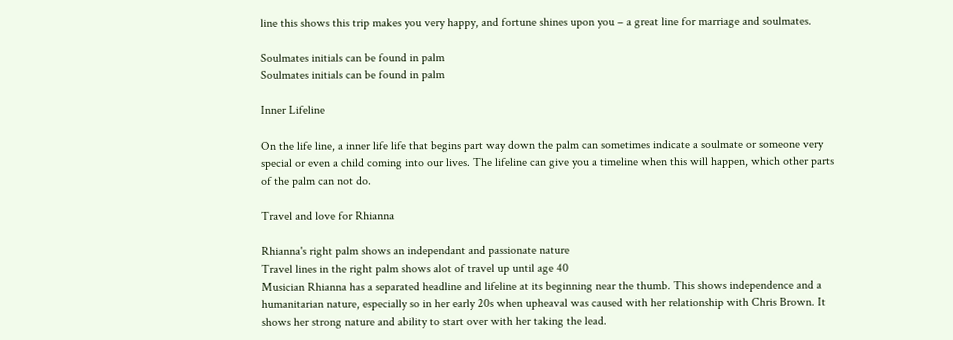line this shows this trip makes you very happy, and fortune shines upon you – a great line for marriage and soulmates.

Soulmates initials can be found in palm
Soulmates initials can be found in palm

Inner Lifeline

On the life line, a inner life life that begins part way down the palm can sometimes indicate a soulmate or someone very special or even a child coming into our lives. The lifeline can give you a timeline when this will happen, which other parts of the palm can not do.

Travel and love for Rhianna

Rhianna's right palm shows an independant and passionate nature
Travel lines in the right palm shows alot of travel up until age 40
Musician Rhianna has a separated headline and lifeline at its beginning near the thumb. This shows independence and a humanitarian nature, especially so in her early 20s when upheaval was caused with her relationship with Chris Brown. It shows her strong nature and ability to start over with her taking the lead.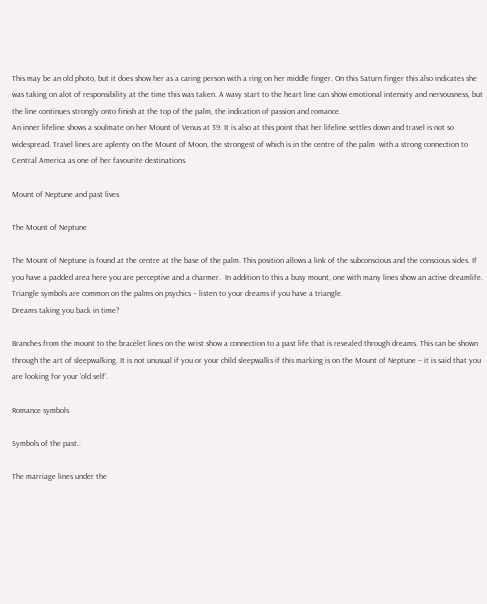This may be an old photo, but it does show her as a caring person with a ring on her middle finger. On this Saturn finger this also indicates she was taking on alot of responsibility at the time this was taken. A wavy start to the heart line can show emotional intensity and nervousness, but the line continues strongly onto finish at the top of the palm, the indication of passion and romance.
An inner lifeline shows a soulmate on her Mount of Venus at 39. It is also at this point that her lifeline settles down and travel is not so widespread. Travel lines are aplenty on the Mount of Moon, the strongest of which is in the centre of the palm  with a strong connection to Central America as one of her favourite destinations.

Mount of Neptune and past lives

The Mount of Neptune

The Mount of Neptune is found at the centre at the base of the palm. This position allows a link of the subconscious and the conscious sides. If you have a padded area here you are perceptive and a charmer.  In addition to this a busy mount, one with many lines show an active dreamlife. Triangle symbols are common on the palms on psychics – listen to your dreams if you have a triangle.
Dreams taking you back in time?

Branches from the mount to the bracelet lines on the wrist show a connection to a past life that is revealed through dreams. This can be shown through the art of sleepwalking. It is not unusual if you or your child sleepwalks if this marking is on the Mount of Neptune – it is said that you are looking for your ‘old self’.

Romance symbols

Symbols of the past..

The marriage lines under the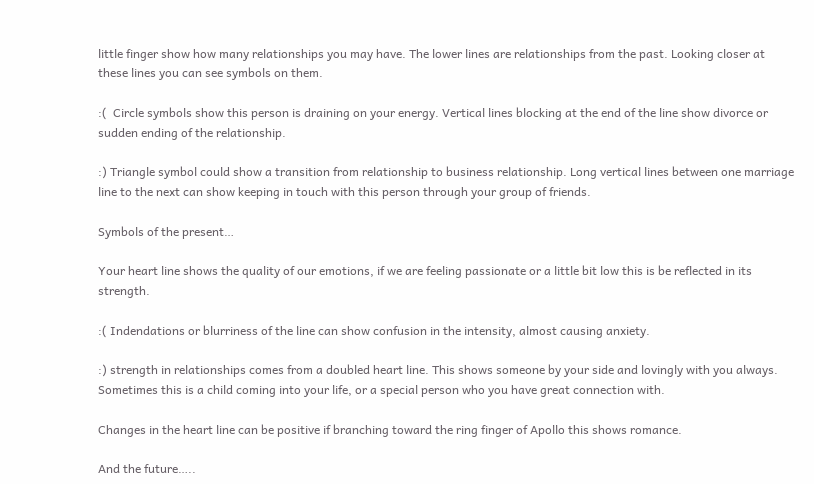little finger show how many relationships you may have. The lower lines are relationships from the past. Looking closer at these lines you can see symbols on them.

:(  Circle symbols show this person is draining on your energy. Vertical lines blocking at the end of the line show divorce or sudden ending of the relationship.

:) Triangle symbol could show a transition from relationship to business relationship. Long vertical lines between one marriage line to the next can show keeping in touch with this person through your group of friends.

Symbols of the present…

Your heart line shows the quality of our emotions, if we are feeling passionate or a little bit low this is be reflected in its strength.

:( Indendations or blurriness of the line can show confusion in the intensity, almost causing anxiety.

:) strength in relationships comes from a doubled heart line. This shows someone by your side and lovingly with you always. Sometimes this is a child coming into your life, or a special person who you have great connection with.

Changes in the heart line can be positive if branching toward the ring finger of Apollo this shows romance.

And the future…..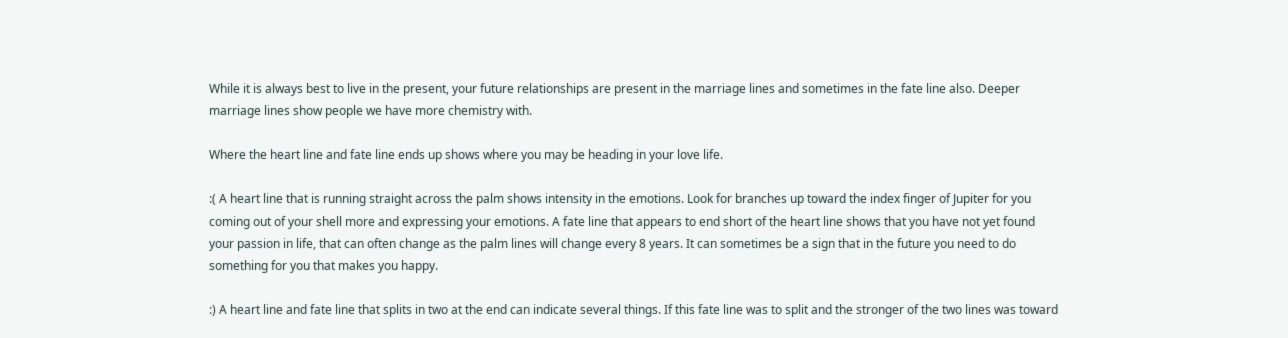While it is always best to live in the present, your future relationships are present in the marriage lines and sometimes in the fate line also. Deeper marriage lines show people we have more chemistry with.

Where the heart line and fate line ends up shows where you may be heading in your love life.

:( A heart line that is running straight across the palm shows intensity in the emotions. Look for branches up toward the index finger of Jupiter for you coming out of your shell more and expressing your emotions. A fate line that appears to end short of the heart line shows that you have not yet found your passion in life, that can often change as the palm lines will change every 8 years. It can sometimes be a sign that in the future you need to do something for you that makes you happy.

:) A heart line and fate line that splits in two at the end can indicate several things. If this fate line was to split and the stronger of the two lines was toward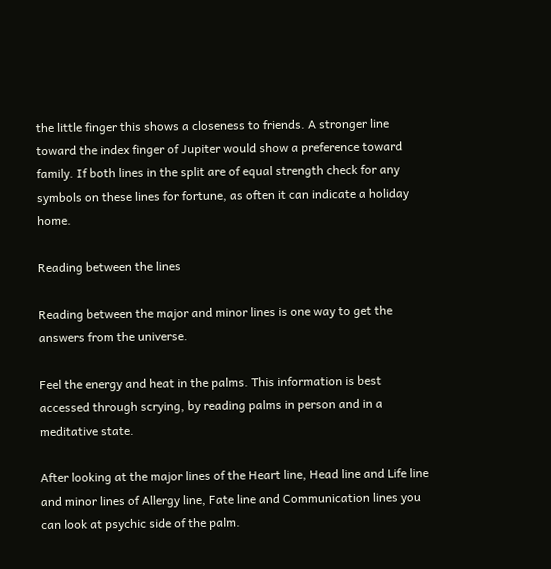the little finger this shows a closeness to friends. A stronger line toward the index finger of Jupiter would show a preference toward family. If both lines in the split are of equal strength check for any symbols on these lines for fortune, as often it can indicate a holiday home.

Reading between the lines

Reading between the major and minor lines is one way to get the answers from the universe.

Feel the energy and heat in the palms. This information is best accessed through scrying, by reading palms in person and in a meditative state.

After looking at the major lines of the Heart line, Head line and Life line and minor lines of Allergy line, Fate line and Communication lines you can look at psychic side of the palm.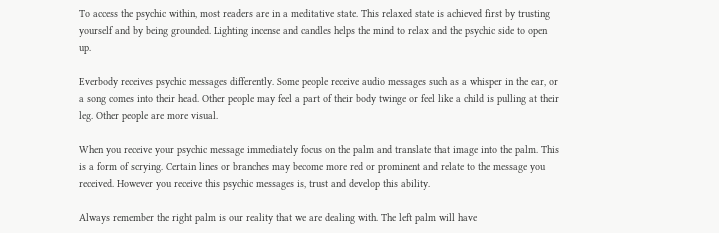To access the psychic within, most readers are in a meditative state. This relaxed state is achieved first by trusting yourself and by being grounded. Lighting incense and candles helps the mind to relax and the psychic side to open up.

Everbody receives psychic messages differently. Some people receive audio messages such as a whisper in the ear, or a song comes into their head. Other people may feel a part of their body twinge or feel like a child is pulling at their leg. Other people are more visual.

When you receive your psychic message immediately focus on the palm and translate that image into the palm. This is a form of scrying. Certain lines or branches may become more red or prominent and relate to the message you received. However you receive this psychic messages is, trust and develop this ability.

Always remember the right palm is our reality that we are dealing with. The left palm will have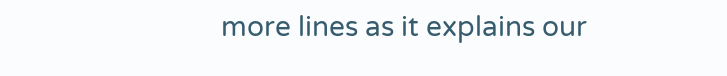more lines as it explains our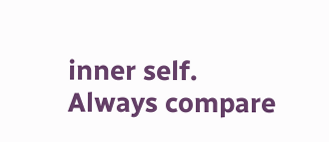inner self. Always compare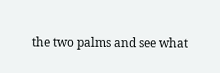the two palms and see what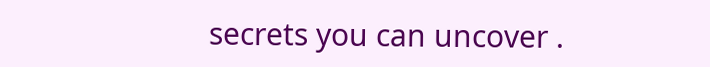secrets you can uncover .